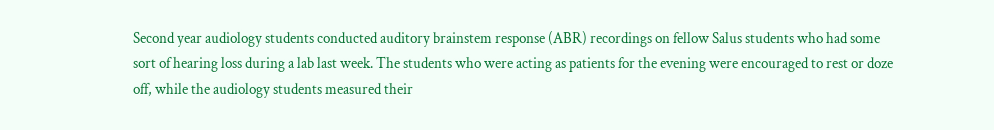Second year audiology students conducted auditory brainstem response (ABR) recordings on fellow Salus students who had some sort of hearing loss during a lab last week. The students who were acting as patients for the evening were encouraged to rest or doze off, while the audiology students measured their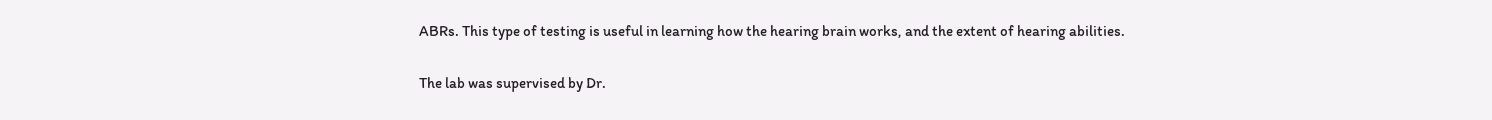ABRs. This type of testing is useful in learning how the hearing brain works, and the extent of hearing abilities.

The lab was supervised by Dr.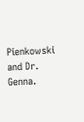Pienkowski and Dr. Genna.